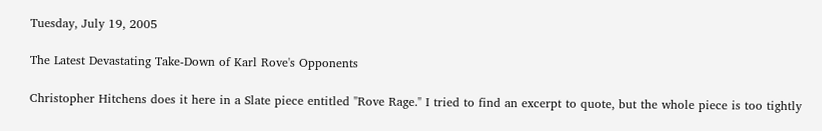Tuesday, July 19, 2005

The Latest Devastating Take-Down of Karl Rove's Opponents

Christopher Hitchens does it here in a Slate piece entitled "Rove Rage." I tried to find an excerpt to quote, but the whole piece is too tightly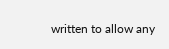written to allow any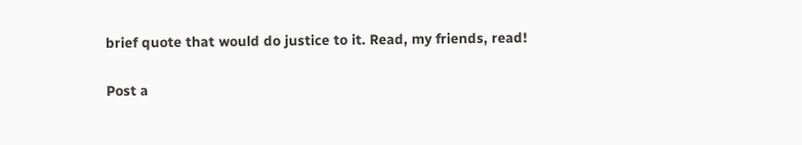brief quote that would do justice to it. Read, my friends, read!


Post a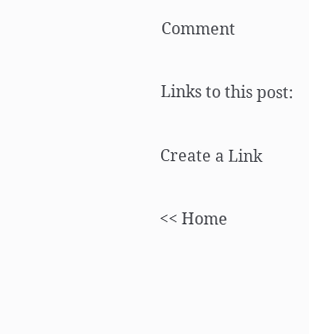Comment

Links to this post:

Create a Link

<< Home